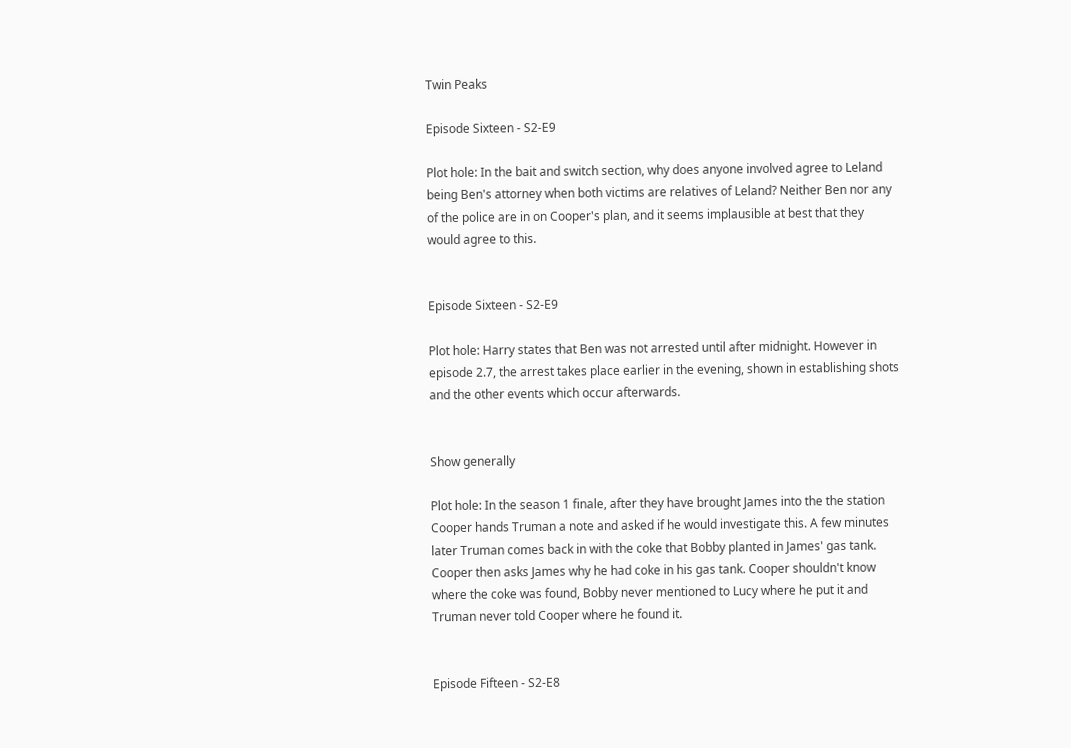Twin Peaks

Episode Sixteen - S2-E9

Plot hole: In the bait and switch section, why does anyone involved agree to Leland being Ben's attorney when both victims are relatives of Leland? Neither Ben nor any of the police are in on Cooper's plan, and it seems implausible at best that they would agree to this.


Episode Sixteen - S2-E9

Plot hole: Harry states that Ben was not arrested until after midnight. However in episode 2.7, the arrest takes place earlier in the evening, shown in establishing shots and the other events which occur afterwards.


Show generally

Plot hole: In the season 1 finale, after they have brought James into the the station Cooper hands Truman a note and asked if he would investigate this. A few minutes later Truman comes back in with the coke that Bobby planted in James' gas tank. Cooper then asks James why he had coke in his gas tank. Cooper shouldn't know where the coke was found, Bobby never mentioned to Lucy where he put it and Truman never told Cooper where he found it.


Episode Fifteen - S2-E8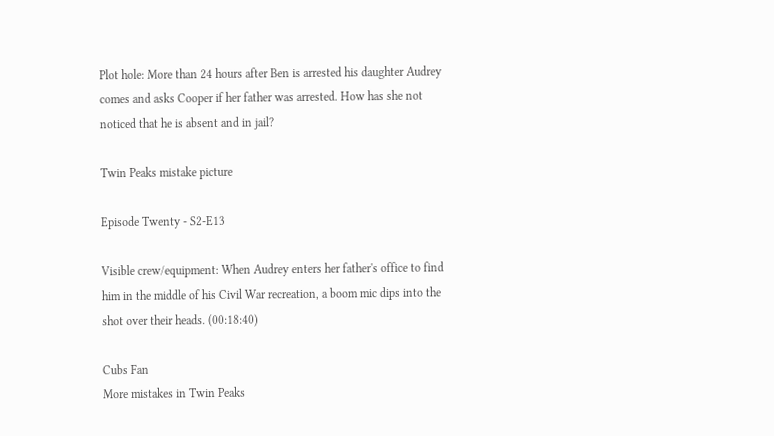Plot hole: More than 24 hours after Ben is arrested his daughter Audrey comes and asks Cooper if her father was arrested. How has she not noticed that he is absent and in jail?

Twin Peaks mistake picture

Episode Twenty - S2-E13

Visible crew/equipment: When Audrey enters her father's office to find him in the middle of his Civil War recreation, a boom mic dips into the shot over their heads. (00:18:40)

Cubs Fan
More mistakes in Twin Peaks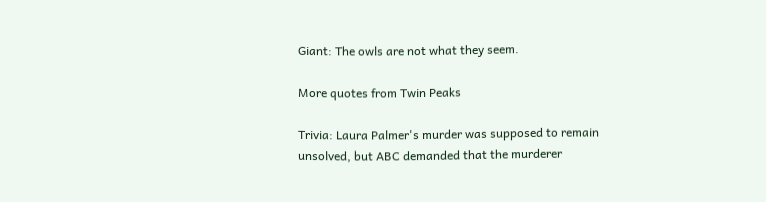Giant: The owls are not what they seem.

More quotes from Twin Peaks

Trivia: Laura Palmer's murder was supposed to remain unsolved, but ABC demanded that the murderer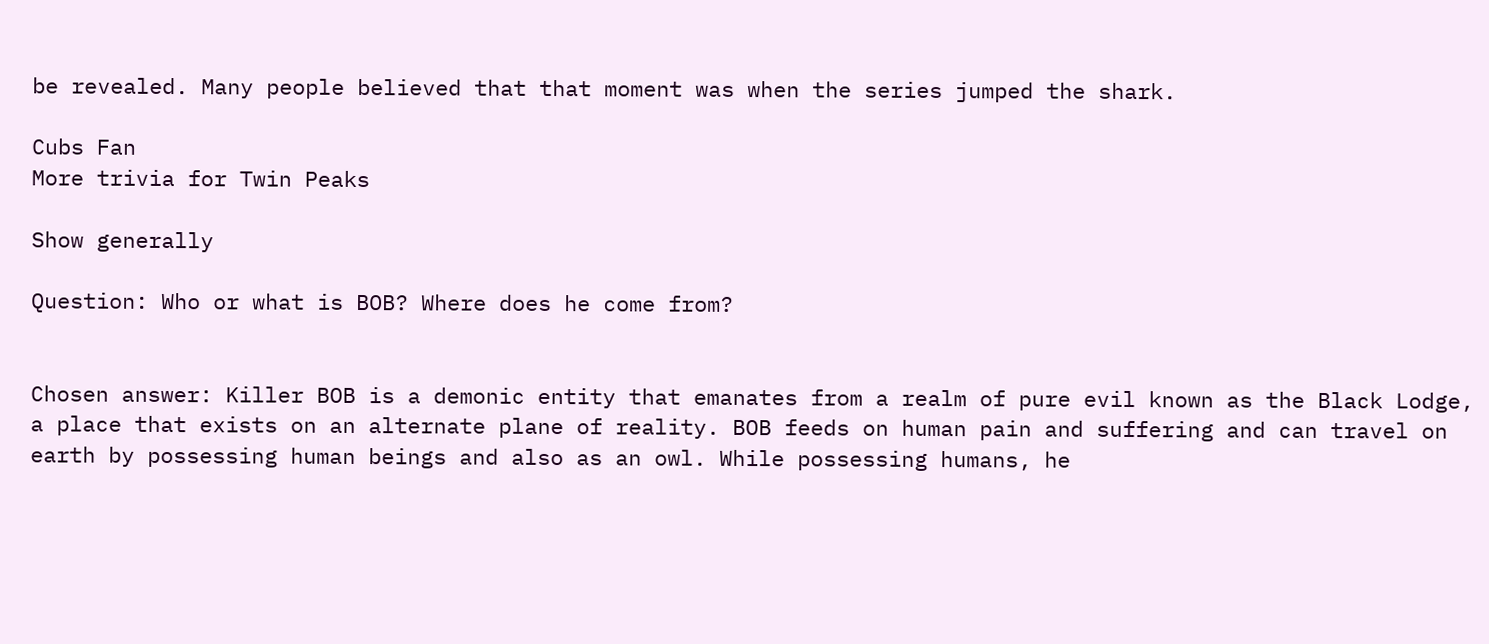be revealed. Many people believed that that moment was when the series jumped the shark.

Cubs Fan
More trivia for Twin Peaks

Show generally

Question: Who or what is BOB? Where does he come from?


Chosen answer: Killer BOB is a demonic entity that emanates from a realm of pure evil known as the Black Lodge, a place that exists on an alternate plane of reality. BOB feeds on human pain and suffering and can travel on earth by possessing human beings and also as an owl. While possessing humans, he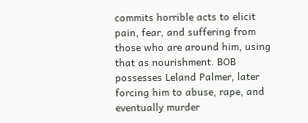commits horrible acts to elicit pain, fear, and suffering from those who are around him, using that as nourishment. BOB possesses Leland Palmer, later forcing him to abuse, rape, and eventually murder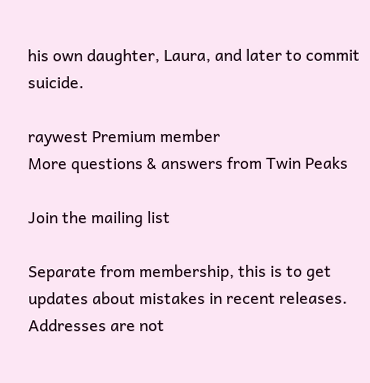his own daughter, Laura, and later to commit suicide.

raywest Premium member
More questions & answers from Twin Peaks

Join the mailing list

Separate from membership, this is to get updates about mistakes in recent releases. Addresses are not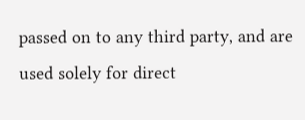passed on to any third party, and are used solely for direct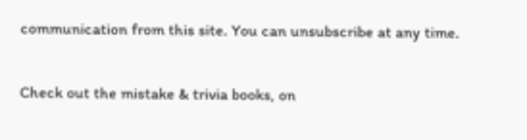communication from this site. You can unsubscribe at any time.

Check out the mistake & trivia books, on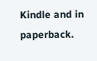Kindle and in paperback.